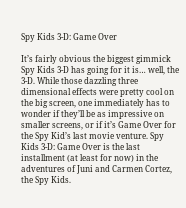Spy Kids 3-D: Game Over

It’s fairly obvious the biggest gimmick Spy Kids 3-D has going for it is… well, the 3-D. While those dazzling three dimensional effects were pretty cool on the big screen, one immediately has to wonder if they’ll be as impressive on smaller screens, or if it’s Game Over for the Spy Kid’s last movie venture. Spy Kids 3-D: Game Over is the last installment (at least for now) in the adventures of Juni and Carmen Cortez, the Spy Kids.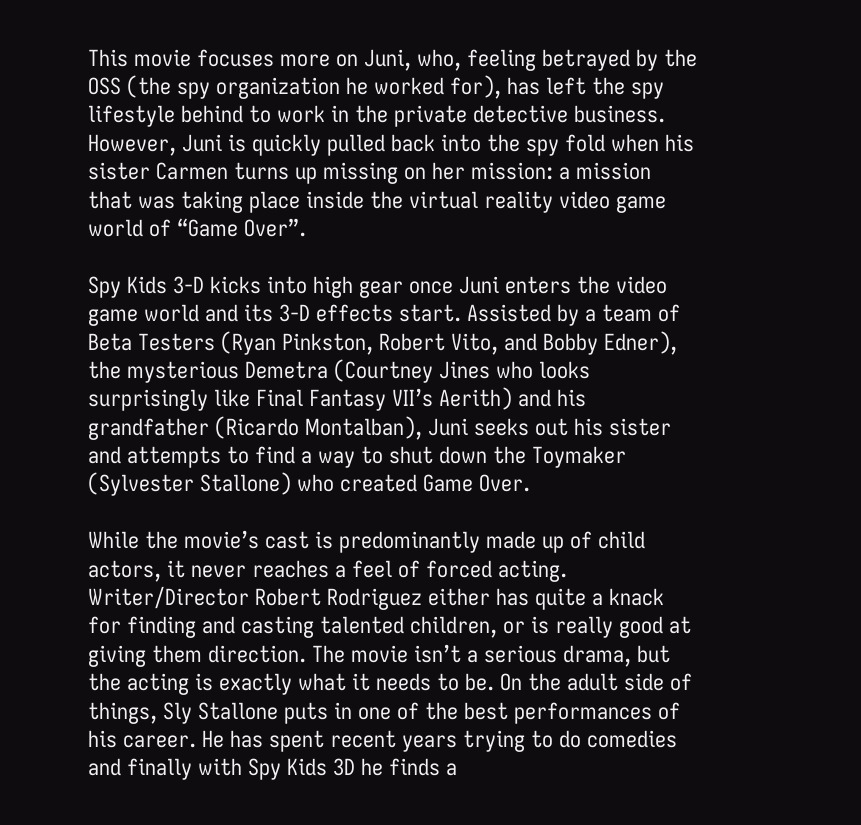This movie focuses more on Juni, who, feeling betrayed by the OSS (the spy organization he worked for), has left the spy lifestyle behind to work in the private detective business. However, Juni is quickly pulled back into the spy fold when his sister Carmen turns up missing on her mission: a mission that was taking place inside the virtual reality video game world of “Game Over”.

Spy Kids 3-D kicks into high gear once Juni enters the video game world and its 3-D effects start. Assisted by a team of Beta Testers (Ryan Pinkston, Robert Vito, and Bobby Edner), the mysterious Demetra (Courtney Jines who looks surprisingly like Final Fantasy VII’s Aerith) and his grandfather (Ricardo Montalban), Juni seeks out his sister and attempts to find a way to shut down the Toymaker (Sylvester Stallone) who created Game Over.

While the movie’s cast is predominantly made up of child actors, it never reaches a feel of forced acting. Writer/Director Robert Rodriguez either has quite a knack for finding and casting talented children, or is really good at giving them direction. The movie isn’t a serious drama, but the acting is exactly what it needs to be. On the adult side of things, Sly Stallone puts in one of the best performances of his career. He has spent recent years trying to do comedies and finally with Spy Kids 3D he finds a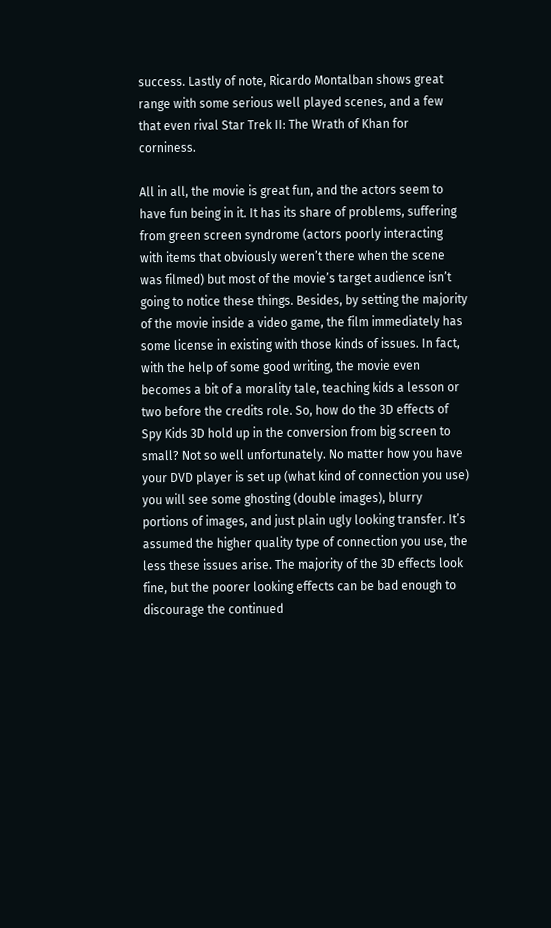success. Lastly of note, Ricardo Montalban shows great range with some serious well played scenes, and a few that even rival Star Trek II: The Wrath of Khan for corniness.

All in all, the movie is great fun, and the actors seem to have fun being in it. It has its share of problems, suffering from green screen syndrome (actors poorly interacting with items that obviously weren’t there when the scene was filmed) but most of the movie’s target audience isn’t going to notice these things. Besides, by setting the majority of the movie inside a video game, the film immediately has some license in existing with those kinds of issues. In fact, with the help of some good writing, the movie even becomes a bit of a morality tale, teaching kids a lesson or two before the credits role. So, how do the 3D effects of Spy Kids 3D hold up in the conversion from big screen to small? Not so well unfortunately. No matter how you have your DVD player is set up (what kind of connection you use) you will see some ghosting (double images), blurry portions of images, and just plain ugly looking transfer. It’s assumed the higher quality type of connection you use, the less these issues arise. The majority of the 3D effects look fine, but the poorer looking effects can be bad enough to discourage the continued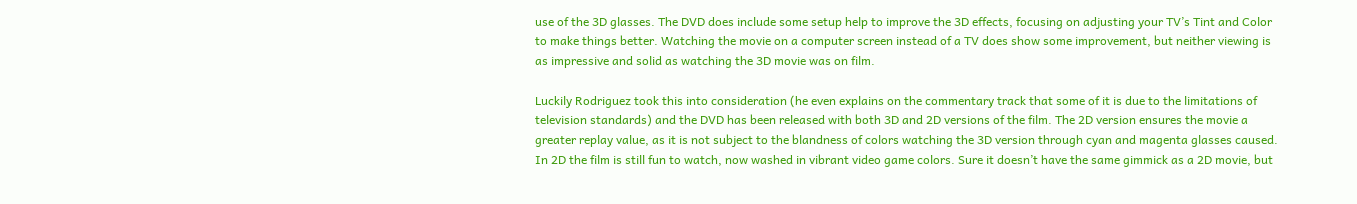use of the 3D glasses. The DVD does include some setup help to improve the 3D effects, focusing on adjusting your TV’s Tint and Color to make things better. Watching the movie on a computer screen instead of a TV does show some improvement, but neither viewing is as impressive and solid as watching the 3D movie was on film.

Luckily Rodriguez took this into consideration (he even explains on the commentary track that some of it is due to the limitations of television standards) and the DVD has been released with both 3D and 2D versions of the film. The 2D version ensures the movie a greater replay value, as it is not subject to the blandness of colors watching the 3D version through cyan and magenta glasses caused. In 2D the film is still fun to watch, now washed in vibrant video game colors. Sure it doesn’t have the same gimmick as a 2D movie, but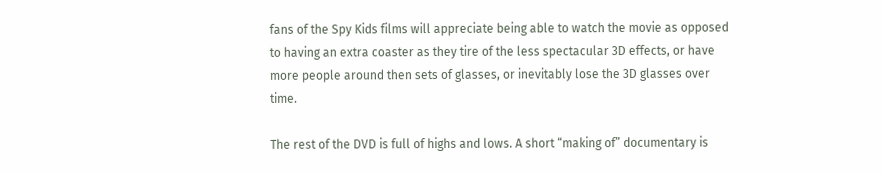fans of the Spy Kids films will appreciate being able to watch the movie as opposed to having an extra coaster as they tire of the less spectacular 3D effects, or have more people around then sets of glasses, or inevitably lose the 3D glasses over time.

The rest of the DVD is full of highs and lows. A short “making of” documentary is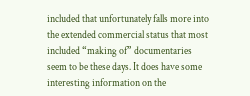included that unfortunately falls more into the extended commercial status that most included “making of” documentaries seem to be these days. It does have some interesting information on the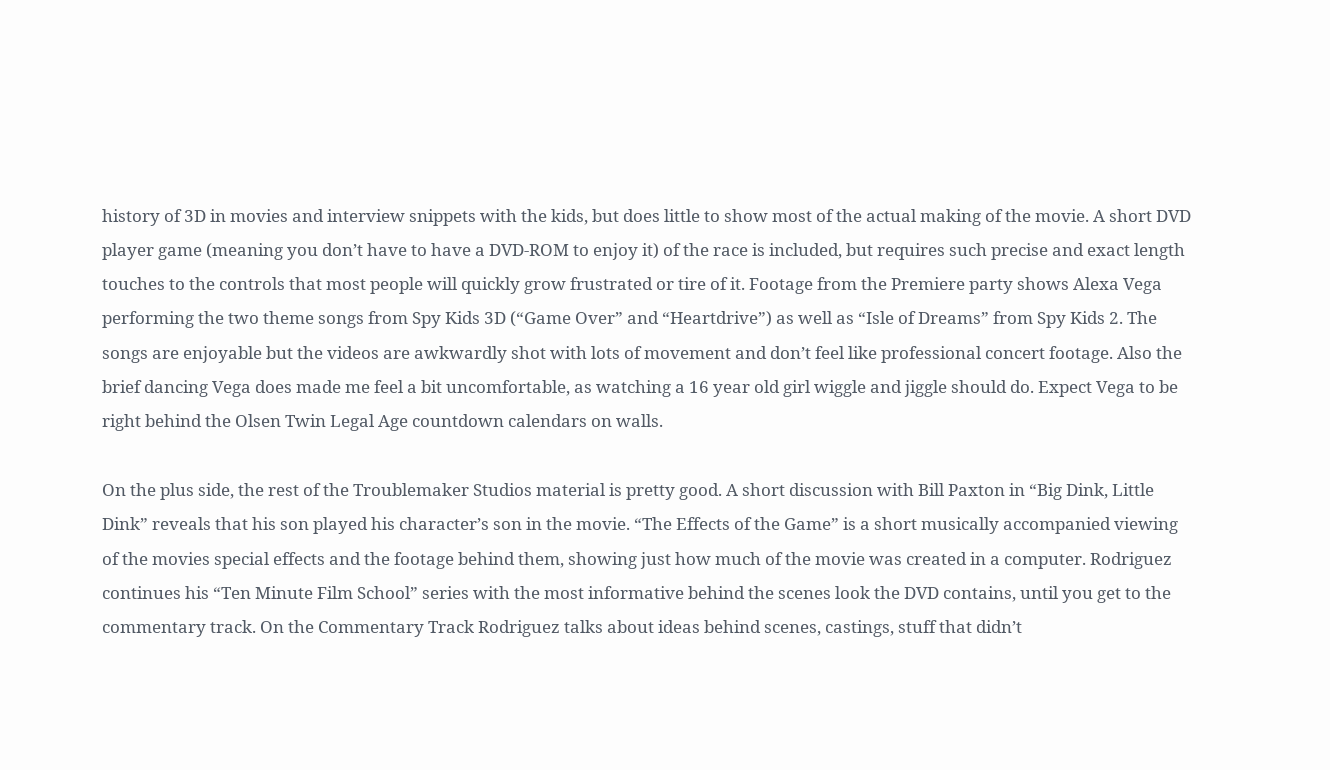history of 3D in movies and interview snippets with the kids, but does little to show most of the actual making of the movie. A short DVD player game (meaning you don’t have to have a DVD-ROM to enjoy it) of the race is included, but requires such precise and exact length touches to the controls that most people will quickly grow frustrated or tire of it. Footage from the Premiere party shows Alexa Vega performing the two theme songs from Spy Kids 3D (“Game Over” and “Heartdrive”) as well as “Isle of Dreams” from Spy Kids 2. The songs are enjoyable but the videos are awkwardly shot with lots of movement and don’t feel like professional concert footage. Also the brief dancing Vega does made me feel a bit uncomfortable, as watching a 16 year old girl wiggle and jiggle should do. Expect Vega to be right behind the Olsen Twin Legal Age countdown calendars on walls.

On the plus side, the rest of the Troublemaker Studios material is pretty good. A short discussion with Bill Paxton in “Big Dink, Little Dink” reveals that his son played his character’s son in the movie. “The Effects of the Game” is a short musically accompanied viewing of the movies special effects and the footage behind them, showing just how much of the movie was created in a computer. Rodriguez continues his “Ten Minute Film School” series with the most informative behind the scenes look the DVD contains, until you get to the commentary track. On the Commentary Track Rodriguez talks about ideas behind scenes, castings, stuff that didn’t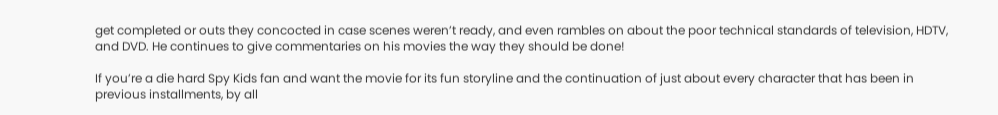get completed or outs they concocted in case scenes weren’t ready, and even rambles on about the poor technical standards of television, HDTV, and DVD. He continues to give commentaries on his movies the way they should be done!

If you’re a die hard Spy Kids fan and want the movie for its fun storyline and the continuation of just about every character that has been in previous installments, by all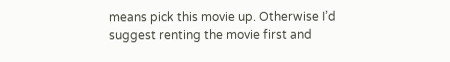means pick this movie up. Otherwise I’d suggest renting the movie first and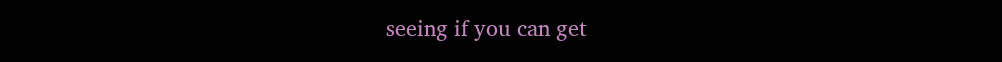seeing if you can get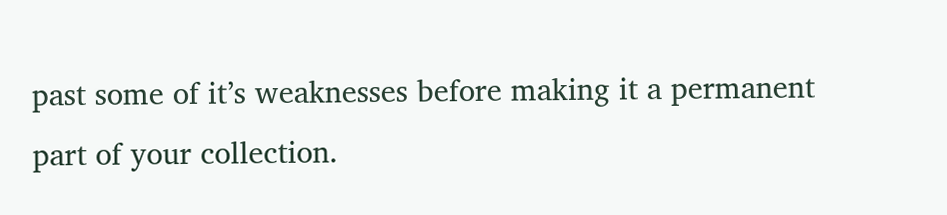past some of it’s weaknesses before making it a permanent part of your collection.